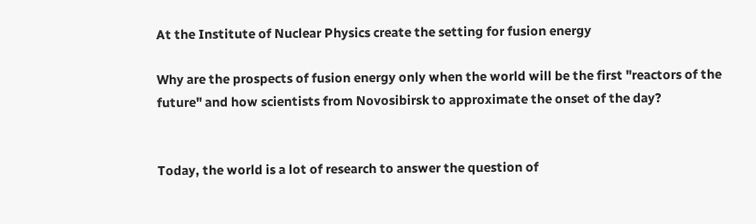At the Institute of Nuclear Physics create the setting for fusion energy

Why are the prospects of fusion energy only when the world will be the first "reactors of the future" and how scientists from Novosibirsk to approximate the onset of the day?


Today, the world is a lot of research to answer the question of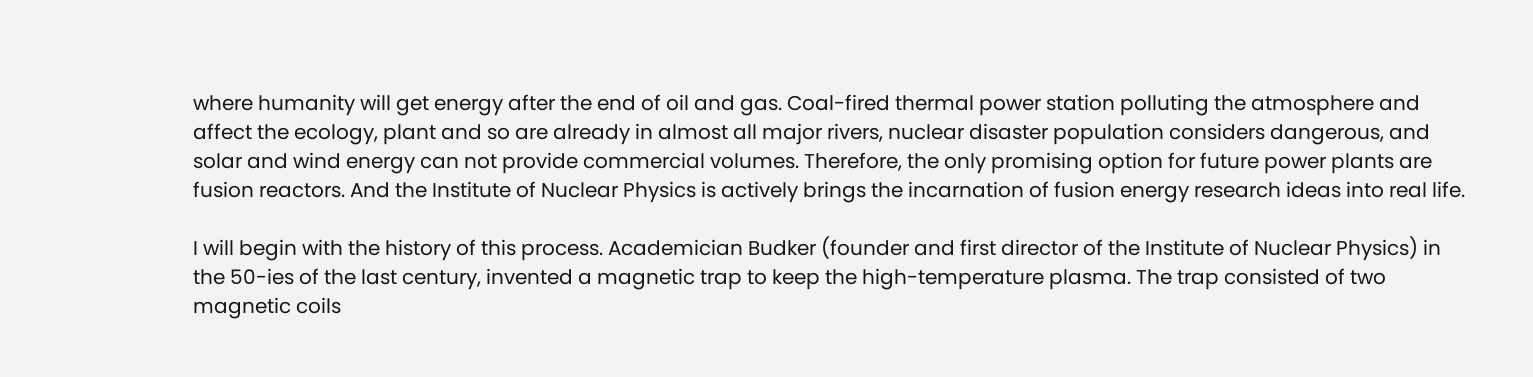where humanity will get energy after the end of oil and gas. Coal-fired thermal power station polluting the atmosphere and affect the ecology, plant and so are already in almost all major rivers, nuclear disaster population considers dangerous, and solar and wind energy can not provide commercial volumes. Therefore, the only promising option for future power plants are fusion reactors. And the Institute of Nuclear Physics is actively brings the incarnation of fusion energy research ideas into real life.

I will begin with the history of this process. Academician Budker (founder and first director of the Institute of Nuclear Physics) in the 50-ies of the last century, invented a magnetic trap to keep the high-temperature plasma. The trap consisted of two magnetic coils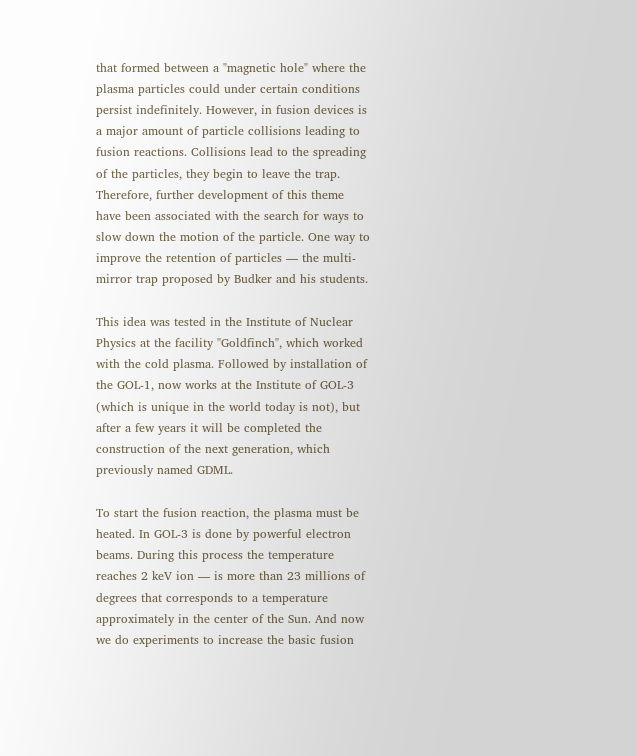that formed between a "magnetic hole" where the plasma particles could under certain conditions persist indefinitely. However, in fusion devices is a major amount of particle collisions leading to fusion reactions. Collisions lead to the spreading of the particles, they begin to leave the trap. Therefore, further development of this theme have been associated with the search for ways to slow down the motion of the particle. One way to improve the retention of particles — the multi-mirror trap proposed by Budker and his students.

This idea was tested in the Institute of Nuclear Physics at the facility "Goldfinch", which worked with the cold plasma. Followed by installation of the GOL-1, now works at the Institute of GOL-3 (which is unique in the world today is not), but after a few years it will be completed the construction of the next generation, which previously named GDML.

To start the fusion reaction, the plasma must be heated. In GOL-3 is done by powerful electron beams. During this process the temperature reaches 2 keV ion — is more than 23 millions of degrees that corresponds to a temperature approximately in the center of the Sun. And now we do experiments to increase the basic fusion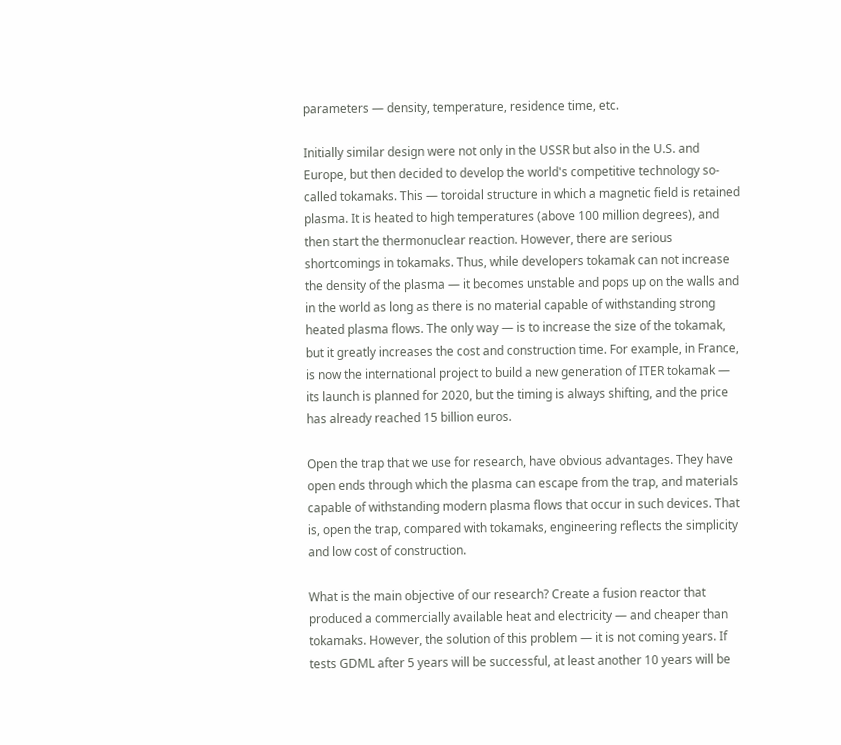parameters — density, temperature, residence time, etc.

Initially similar design were not only in the USSR but also in the U.S. and Europe, but then decided to develop the world's competitive technology so-called tokamaks. This — toroidal structure in which a magnetic field is retained plasma. It is heated to high temperatures (above 100 million degrees), and then start the thermonuclear reaction. However, there are serious shortcomings in tokamaks. Thus, while developers tokamak can not increase the density of the plasma — it becomes unstable and pops up on the walls and in the world as long as there is no material capable of withstanding strong heated plasma flows. The only way — is to increase the size of the tokamak, but it greatly increases the cost and construction time. For example, in France, is now the international project to build a new generation of ITER tokamak — its launch is planned for 2020, but the timing is always shifting, and the price has already reached 15 billion euros.

Open the trap that we use for research, have obvious advantages. They have open ends through which the plasma can escape from the trap, and materials capable of withstanding modern plasma flows that occur in such devices. That is, open the trap, compared with tokamaks, engineering reflects the simplicity and low cost of construction.

What is the main objective of our research? Create a fusion reactor that produced a commercially available heat and electricity — and cheaper than tokamaks. However, the solution of this problem — it is not coming years. If tests GDML after 5 years will be successful, at least another 10 years will be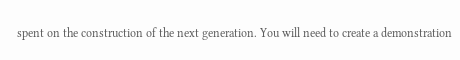spent on the construction of the next generation. You will need to create a demonstration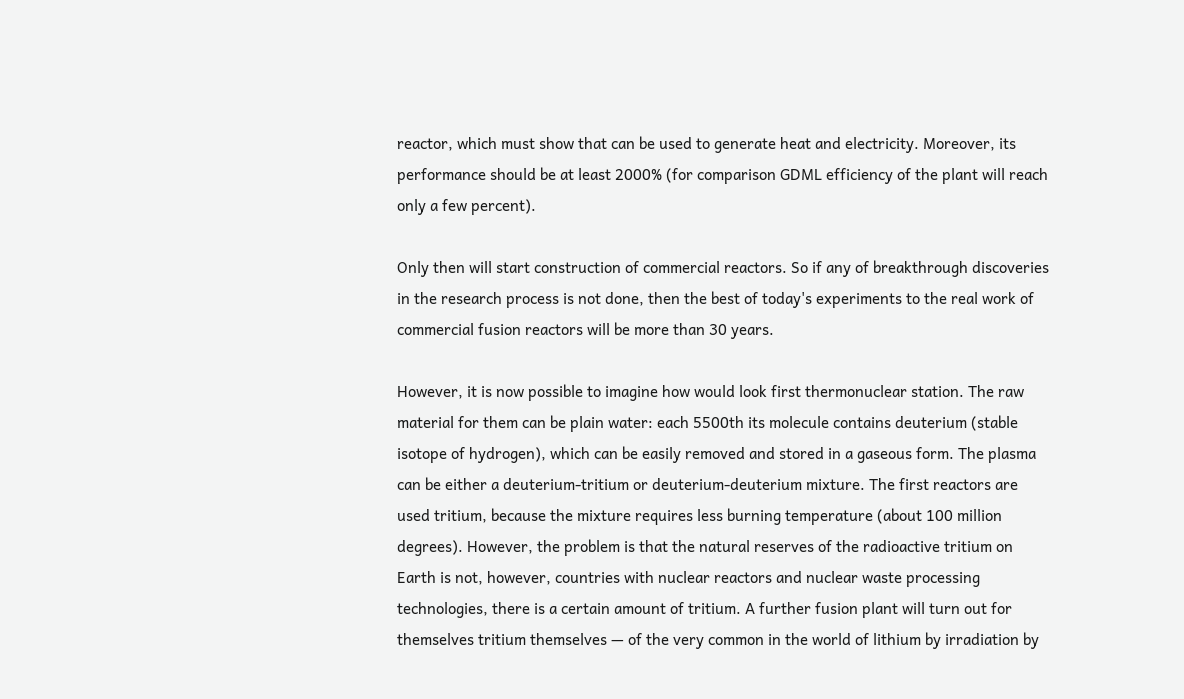reactor, which must show that can be used to generate heat and electricity. Moreover, its performance should be at least 2000% (for comparison GDML efficiency of the plant will reach only a few percent).

Only then will start construction of commercial reactors. So if any of breakthrough discoveries in the research process is not done, then the best of today's experiments to the real work of commercial fusion reactors will be more than 30 years.

However, it is now possible to imagine how would look first thermonuclear station. The raw material for them can be plain water: each 5500th its molecule contains deuterium (stable isotope of hydrogen), which can be easily removed and stored in a gaseous form. The plasma can be either a deuterium-tritium or deuterium-deuterium mixture. The first reactors are used tritium, because the mixture requires less burning temperature (about 100 million degrees). However, the problem is that the natural reserves of the radioactive tritium on Earth is not, however, countries with nuclear reactors and nuclear waste processing technologies, there is a certain amount of tritium. A further fusion plant will turn out for themselves tritium themselves — of the very common in the world of lithium by irradiation by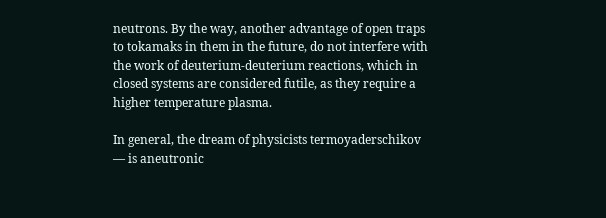neutrons. By the way, another advantage of open traps to tokamaks in them in the future, do not interfere with the work of deuterium-deuterium reactions, which in closed systems are considered futile, as they require a higher temperature plasma.

In general, the dream of physicists termoyaderschikov — is aneutronic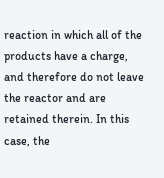reaction in which all of the products have a charge, and therefore do not leave the reactor and are retained therein. In this case, the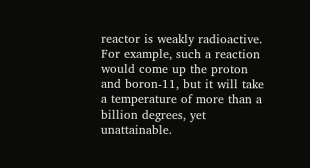reactor is weakly radioactive. For example, such a reaction would come up the proton and boron-11, but it will take a temperature of more than a billion degrees, yet unattainable.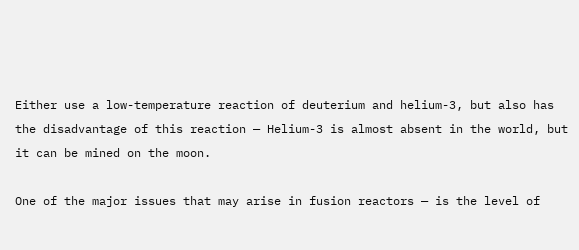Either use a low-temperature reaction of deuterium and helium-3, but also has the disadvantage of this reaction — Helium-3 is almost absent in the world, but it can be mined on the moon.

One of the major issues that may arise in fusion reactors — is the level of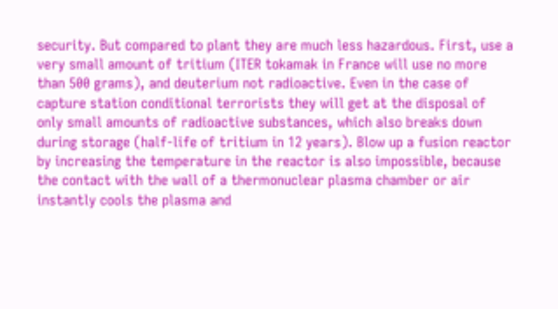security. But compared to plant they are much less hazardous. First, use a very small amount of tritium (ITER tokamak in France will use no more than 500 grams), and deuterium not radioactive. Even in the case of capture station conditional terrorists they will get at the disposal of only small amounts of radioactive substances, which also breaks down during storage (half-life of tritium in 12 years). Blow up a fusion reactor by increasing the temperature in the reactor is also impossible, because the contact with the wall of a thermonuclear plasma chamber or air instantly cools the plasma and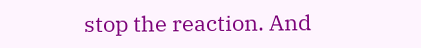stop the reaction. And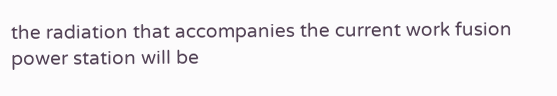the radiation that accompanies the current work fusion power station will be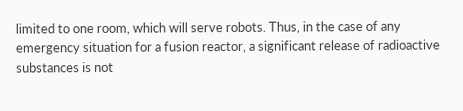limited to one room, which will serve robots. Thus, in the case of any emergency situation for a fusion reactor, a significant release of radioactive substances is not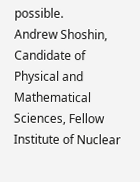possible.
Andrew Shoshin, Candidate of Physical and Mathematical Sciences, Fellow Institute of Nuclear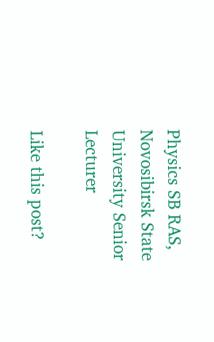Physics SB RAS, Novosibirsk State University Senior Lecturer

Like this post?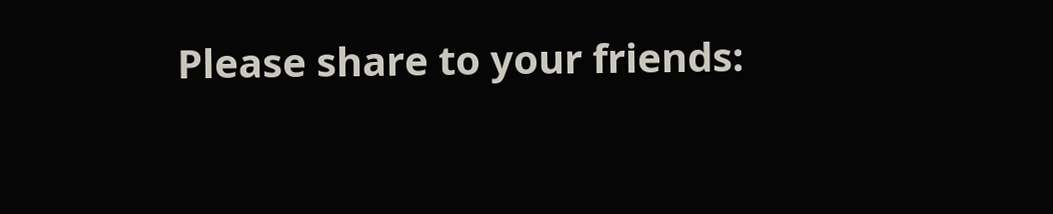Please share to your friends: